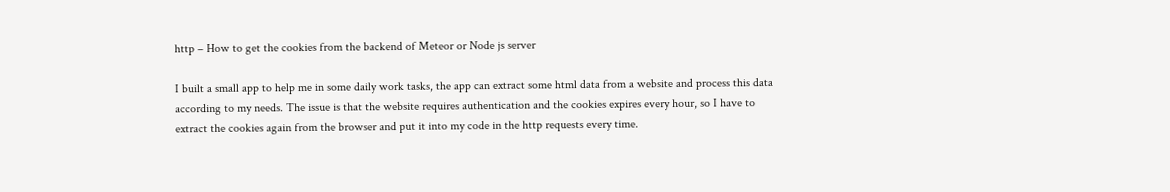http – How to get the cookies from the backend of Meteor or Node js server

I built a small app to help me in some daily work tasks, the app can extract some html data from a website and process this data according to my needs. The issue is that the website requires authentication and the cookies expires every hour, so I have to extract the cookies again from the browser and put it into my code in the http requests every time.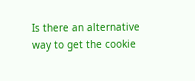Is there an alternative way to get the cookie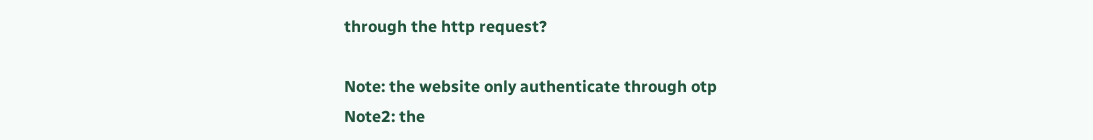through the http request?

Note: the website only authenticate through otp
Note2: the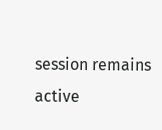session remains active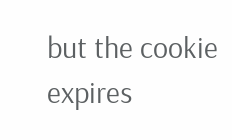but the cookie expires